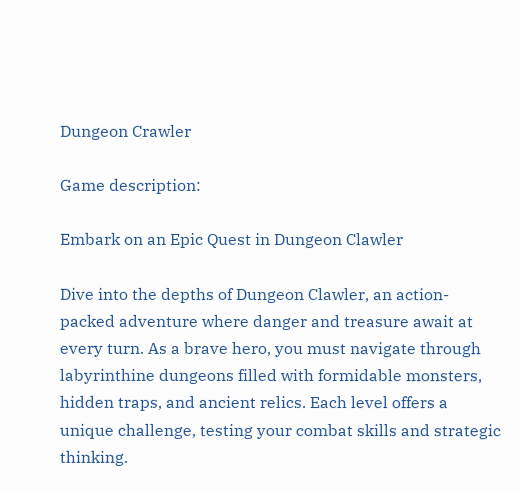Dungeon Crawler

Game description:

Embark on an Epic Quest in Dungeon Clawler

Dive into the depths of Dungeon Clawler, an action-packed adventure where danger and treasure await at every turn. As a brave hero, you must navigate through labyrinthine dungeons filled with formidable monsters, hidden traps, and ancient relics. Each level offers a unique challenge, testing your combat skills and strategic thinking.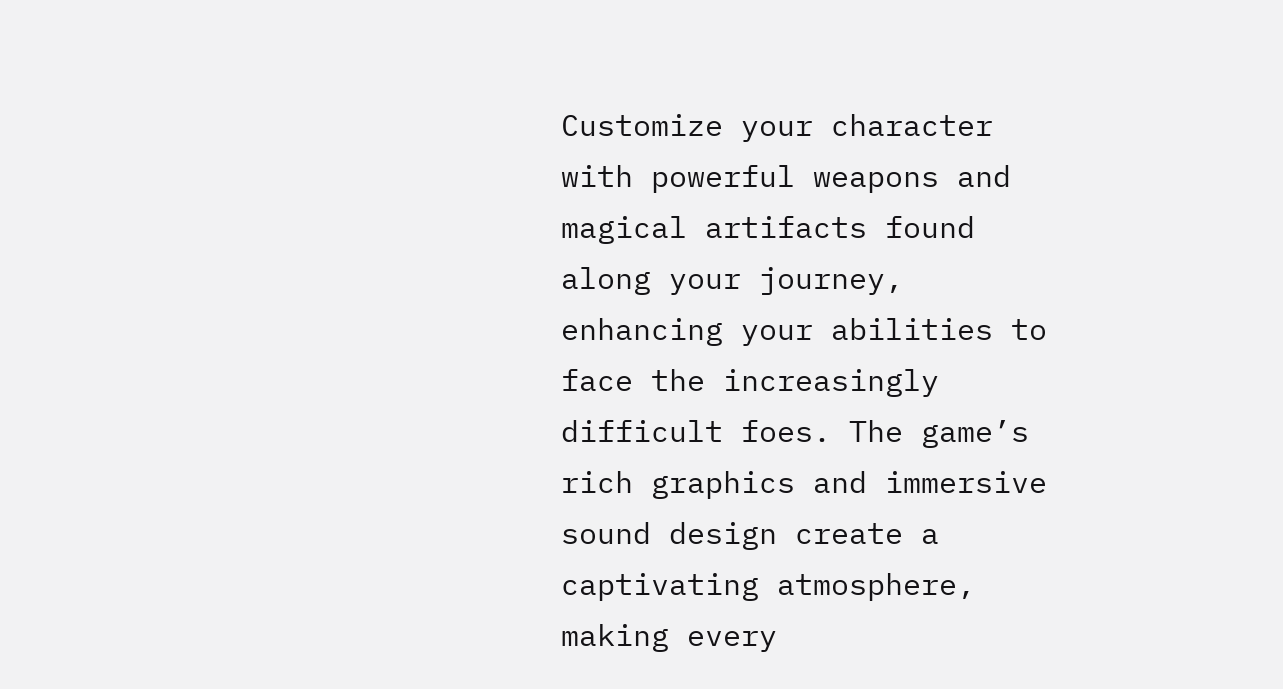Customize your character with powerful weapons and magical artifacts found along your journey, enhancing your abilities to face the increasingly difficult foes. The game’s rich graphics and immersive sound design create a captivating atmosphere, making every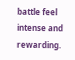battle feel intense and rewarding.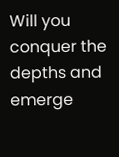Will you conquer the depths and emerge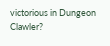victorious in Dungeon Clawler?